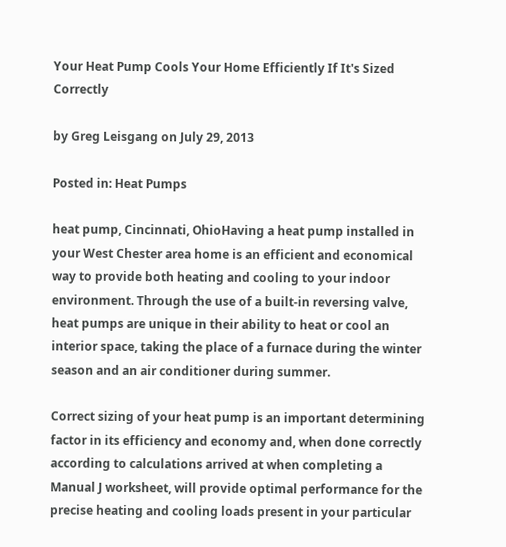Your Heat Pump Cools Your Home Efficiently If It's Sized Correctly

by Greg Leisgang on July 29, 2013

Posted in: Heat Pumps

heat pump, Cincinnati, OhioHaving a heat pump installed in your West Chester area home is an efficient and economical way to provide both heating and cooling to your indoor environment. Through the use of a built-in reversing valve, heat pumps are unique in their ability to heat or cool an interior space, taking the place of a furnace during the winter season and an air conditioner during summer.

Correct sizing of your heat pump is an important determining factor in its efficiency and economy and, when done correctly according to calculations arrived at when completing a Manual J worksheet, will provide optimal performance for the precise heating and cooling loads present in your particular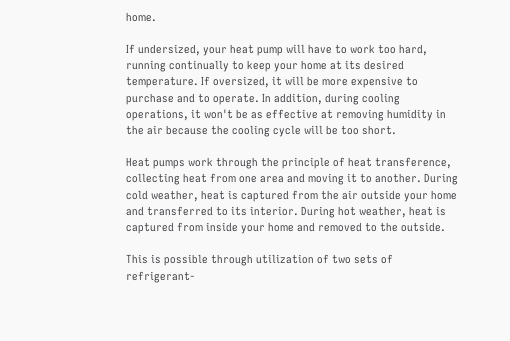home.

If undersized, your heat pump will have to work too hard, running continually to keep your home at its desired temperature. If oversized, it will be more expensive to purchase and to operate. In addition, during cooling operations, it won't be as effective at removing humidity in the air because the cooling cycle will be too short.

Heat pumps work through the principle of heat transference, collecting heat from one area and moving it to another. During cold weather, heat is captured from the air outside your home and transferred to its interior. During hot weather, heat is captured from inside your home and removed to the outside.

This is possible through utilization of two sets of refrigerant-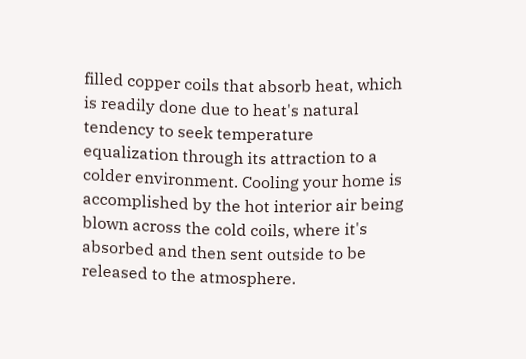filled copper coils that absorb heat, which is readily done due to heat's natural tendency to seek temperature equalization through its attraction to a colder environment. Cooling your home is accomplished by the hot interior air being blown across the cold coils, where it's absorbed and then sent outside to be released to the atmosphere.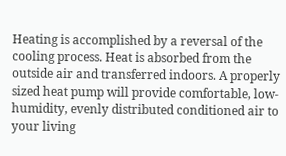Heating is accomplished by a reversal of the cooling process. Heat is absorbed from the outside air and transferred indoors. A properly sized heat pump will provide comfortable, low-humidity, evenly distributed conditioned air to your living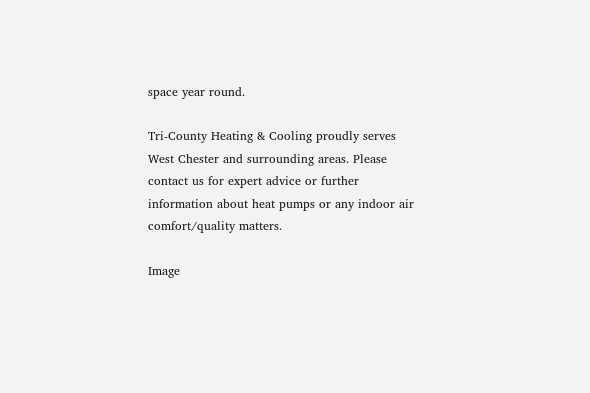space year round.

Tri-County Heating & Cooling proudly serves West Chester and surrounding areas. Please contact us for expert advice or further information about heat pumps or any indoor air comfort/quality matters.

Image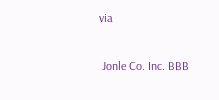via

 Jonle Co. Inc. BBB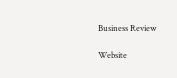Business Review

Website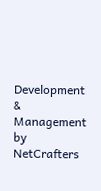Development & Management by NetCrafters